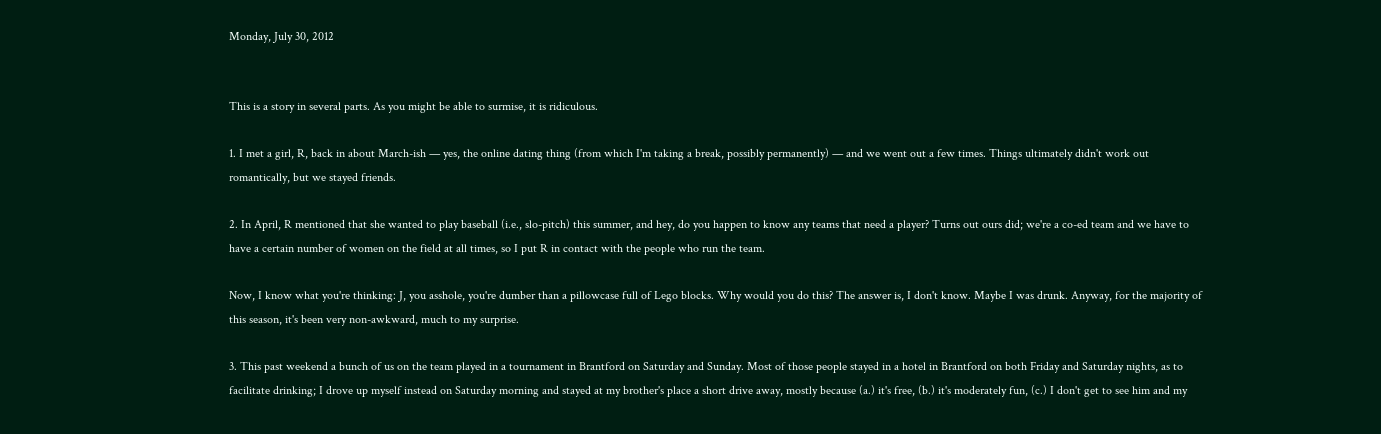Monday, July 30, 2012


This is a story in several parts. As you might be able to surmise, it is ridiculous.

1. I met a girl, R, back in about March-ish — yes, the online dating thing (from which I'm taking a break, possibly permanently) — and we went out a few times. Things ultimately didn't work out romantically, but we stayed friends.

2. In April, R mentioned that she wanted to play baseball (i.e., slo-pitch) this summer, and hey, do you happen to know any teams that need a player? Turns out ours did; we're a co-ed team and we have to have a certain number of women on the field at all times, so I put R in contact with the people who run the team.

Now, I know what you're thinking: J, you asshole, you're dumber than a pillowcase full of Lego blocks. Why would you do this? The answer is, I don't know. Maybe I was drunk. Anyway, for the majority of this season, it's been very non-awkward, much to my surprise.

3. This past weekend a bunch of us on the team played in a tournament in Brantford on Saturday and Sunday. Most of those people stayed in a hotel in Brantford on both Friday and Saturday nights, as to facilitate drinking; I drove up myself instead on Saturday morning and stayed at my brother's place a short drive away, mostly because (a.) it's free, (b.) it's moderately fun, (c.) I don't get to see him and my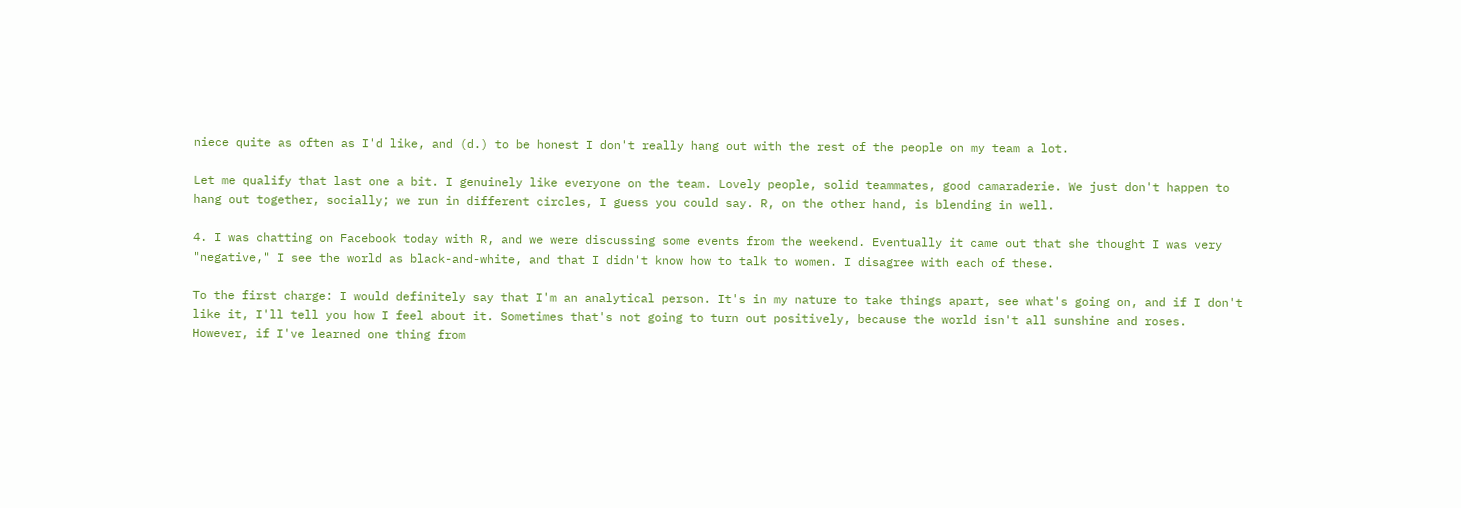niece quite as often as I'd like, and (d.) to be honest I don't really hang out with the rest of the people on my team a lot.

Let me qualify that last one a bit. I genuinely like everyone on the team. Lovely people, solid teammates, good camaraderie. We just don't happen to hang out together, socially; we run in different circles, I guess you could say. R, on the other hand, is blending in well.

4. I was chatting on Facebook today with R, and we were discussing some events from the weekend. Eventually it came out that she thought I was very "negative," I see the world as black-and-white, and that I didn't know how to talk to women. I disagree with each of these.

To the first charge: I would definitely say that I'm an analytical person. It's in my nature to take things apart, see what's going on, and if I don't like it, I'll tell you how I feel about it. Sometimes that's not going to turn out positively, because the world isn't all sunshine and roses. However, if I've learned one thing from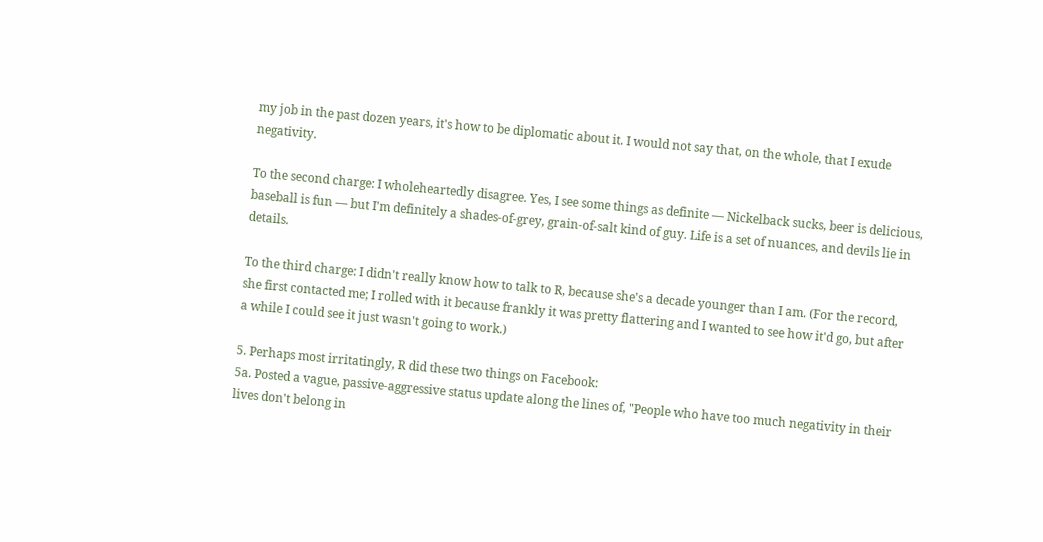my job in the past dozen years, it's how to be diplomatic about it. I would not say that, on the whole, that I exude negativity.

To the second charge: I wholeheartedly disagree. Yes, I see some things as definite — Nickelback sucks, beer is delicious, baseball is fun — but I'm definitely a shades-of-grey, grain-of-salt kind of guy. Life is a set of nuances, and devils lie in details.

To the third charge: I didn't really know how to talk to R, because she's a decade younger than I am. (For the record, she first contacted me; I rolled with it because frankly it was pretty flattering and I wanted to see how it'd go, but after a while I could see it just wasn't going to work.)

5. Perhaps most irritatingly, R did these two things on Facebook:
5a. Posted a vague, passive-aggressive status update along the lines of, "People who have too much negativity in their lives don't belong in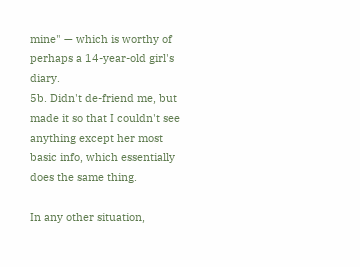mine" — which is worthy of perhaps a 14-year-old girl's diary.
5b. Didn't de-friend me, but made it so that I couldn't see anything except her most basic info, which essentially does the same thing.

In any other situation,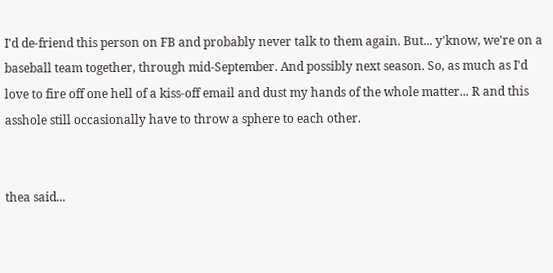I'd de-friend this person on FB and probably never talk to them again. But... y'know, we're on a baseball team together, through mid-September. And possibly next season. So, as much as I'd love to fire off one hell of a kiss-off email and dust my hands of the whole matter... R and this asshole still occasionally have to throw a sphere to each other.


thea said...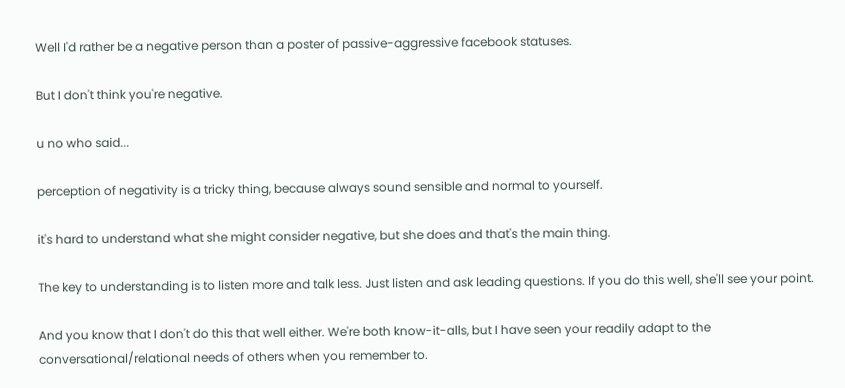Well I'd rather be a negative person than a poster of passive-aggressive facebook statuses.

But I don't think you're negative.

u no who said...

perception of negativity is a tricky thing, because always sound sensible and normal to yourself.

it's hard to understand what she might consider negative, but she does and that's the main thing.

The key to understanding is to listen more and talk less. Just listen and ask leading questions. If you do this well, she'll see your point.

And you know that I don't do this that well either. We're both know-it-alls, but I have seen your readily adapt to the conversational/relational needs of others when you remember to.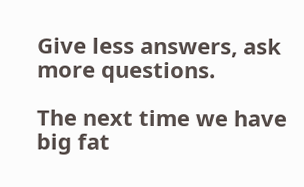Give less answers, ask more questions.

The next time we have big fat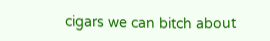cigars we can bitch about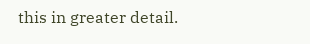this in greater detail.